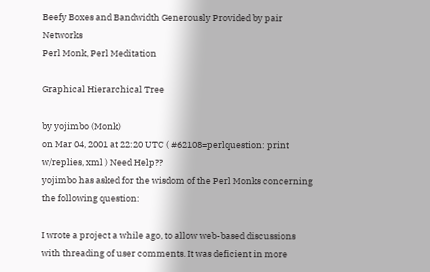Beefy Boxes and Bandwidth Generously Provided by pair Networks
Perl Monk, Perl Meditation

Graphical Hierarchical Tree

by yojimbo (Monk)
on Mar 04, 2001 at 22:20 UTC ( #62108=perlquestion: print w/replies, xml ) Need Help??
yojimbo has asked for the wisdom of the Perl Monks concerning the following question:

I wrote a project a while ago, to allow web-based discussions with threading of user comments. It was deficient in more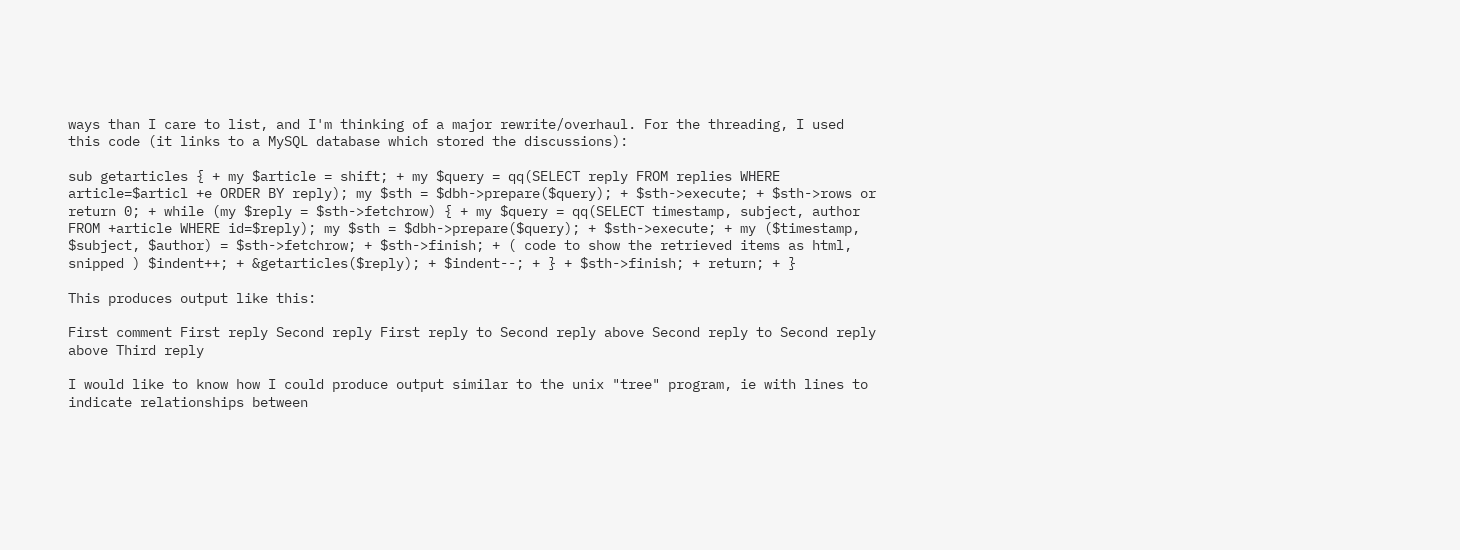ways than I care to list, and I'm thinking of a major rewrite/overhaul. For the threading, I used this code (it links to a MySQL database which stored the discussions):

sub getarticles { + my $article = shift; + my $query = qq(SELECT reply FROM replies WHERE article=$articl +e ORDER BY reply); my $sth = $dbh->prepare($query); + $sth->execute; + $sth->rows or return 0; + while (my $reply = $sth->fetchrow) { + my $query = qq(SELECT timestamp, subject, author FROM +article WHERE id=$reply); my $sth = $dbh->prepare($query); + $sth->execute; + my ($timestamp, $subject, $author) = $sth->fetchrow; + $sth->finish; + ( code to show the retrieved items as html, snipped ) $indent++; + &getarticles($reply); + $indent--; + } + $sth->finish; + return; + }

This produces output like this:

First comment First reply Second reply First reply to Second reply above Second reply to Second reply above Third reply

I would like to know how I could produce output similar to the unix "tree" program, ie with lines to indicate relationships between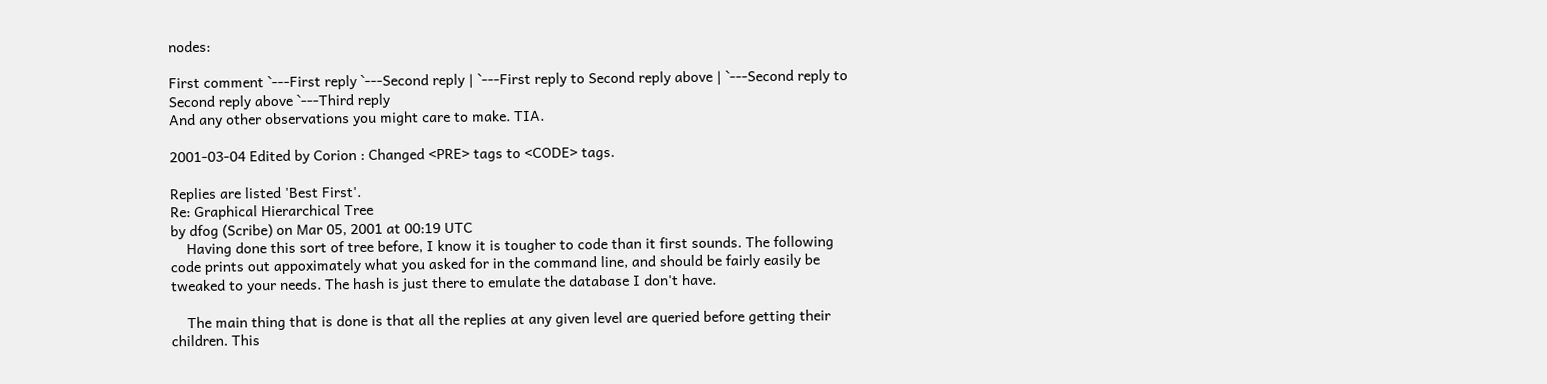nodes:

First comment `---First reply `---Second reply | `---First reply to Second reply above | `---Second reply to Second reply above `---Third reply
And any other observations you might care to make. TIA.

2001-03-04 Edited by Corion : Changed <PRE> tags to <CODE> tags.

Replies are listed 'Best First'.
Re: Graphical Hierarchical Tree
by dfog (Scribe) on Mar 05, 2001 at 00:19 UTC
    Having done this sort of tree before, I know it is tougher to code than it first sounds. The following code prints out appoximately what you asked for in the command line, and should be fairly easily be tweaked to your needs. The hash is just there to emulate the database I don't have.

    The main thing that is done is that all the replies at any given level are queried before getting their children. This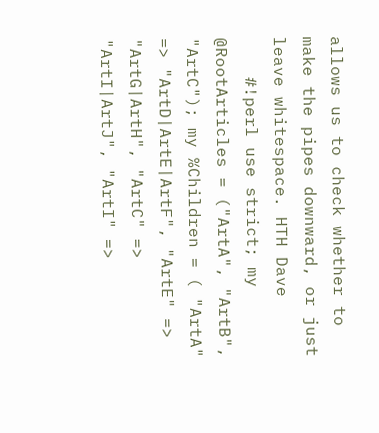allows us to check whether to make the pipes downward, or just leave whitespace. HTH Dave
    #!perl use strict; my @RootArticles = ("ArtA", "ArtB", "ArtC"); my %Children = ( "ArtA" => "ArtD|ArtE|ArtF", "ArtE" => "ArtG|ArtH", "ArtC" => "ArtI|ArtJ", "ArtI" =>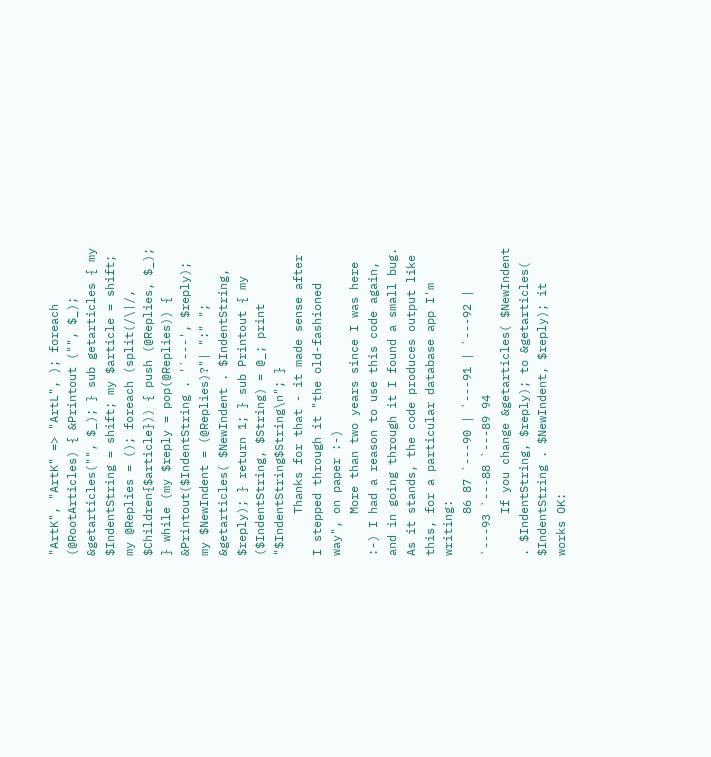"ArtK", "ArtK" => "ArtL", ); foreach (@RootArticles) { &Printout ("", $_); &getarticles("", $_); } sub getarticles { my $IndentString = shift; my $article = shift; my @Replies = (); foreach (split(/\|/, $Children{$article})) { push (@Replies, $_); } while (my $reply = pop(@Replies)) { &Printout($IndentString . '`---', $reply); my $NewIndent = (@Replies)?"| ":" "; &getarticles( $NewIndent . $IndentString, $reply); } return 1; } sub Printout { my ($IndentString, $String) = @_; print "$IndentString$String\n"; }
      Thanks for that - it made sense after I stepped through it "the old-fashioned way", on paper :-)
      More than two years since I was here :-) I had a reason to use this code again, and in going through it I found a small bug. As it stands, the code produces output like this, for a particular database app I'm writing:
      86 87 `---90 | `---91 | `---92 | `---93 `---88 `---89 94
      If you change &getarticles( $NewIndent . $IndentString, $reply); to &getarticles( $IndentString . $NewIndent, $reply); it works OK: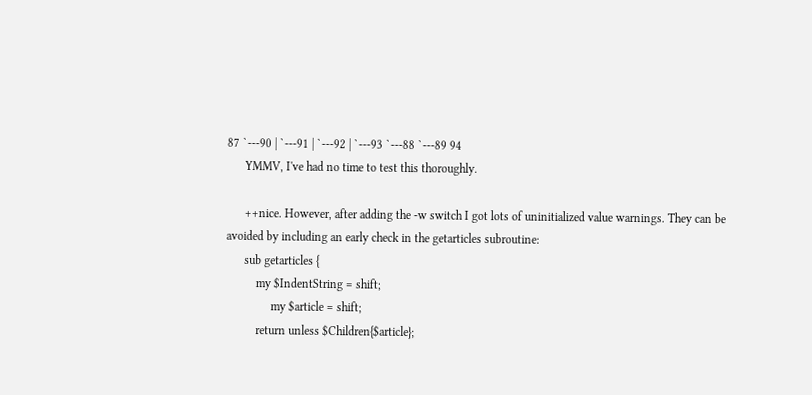87 `---90 | `---91 | `---92 | `---93 `---88 `---89 94
      YMMV, I've had no time to test this thoroughly.

      ++nice. However, after adding the -w switch I got lots of uninitialized value warnings. They can be avoided by including an early check in the getarticles subroutine:
      sub getarticles {
          my $IndentString = shift;
               my $article = shift;
          return unless $Children{$article};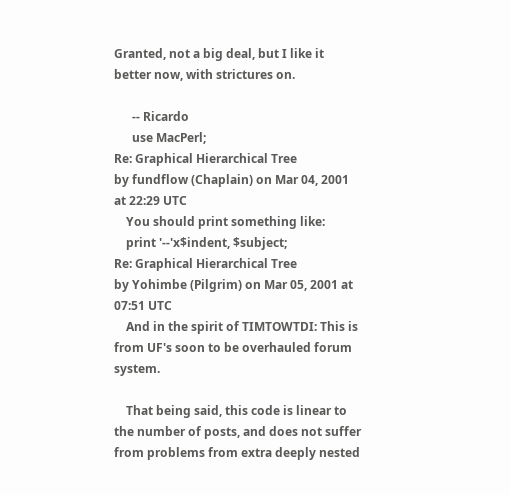Granted, not a big deal, but I like it better now, with strictures on.

      -- Ricardo
      use MacPerl;
Re: Graphical Hierarchical Tree
by fundflow (Chaplain) on Mar 04, 2001 at 22:29 UTC
    You should print something like:
    print '--'x$indent, $subject;
Re: Graphical Hierarchical Tree
by Yohimbe (Pilgrim) on Mar 05, 2001 at 07:51 UTC
    And in the spirit of TIMTOWTDI: This is from UF's soon to be overhauled forum system.

    That being said, this code is linear to the number of posts, and does not suffer from problems from extra deeply nested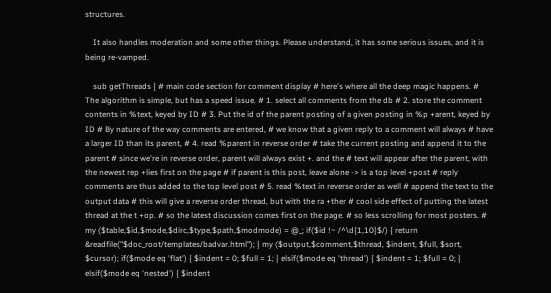structures.

    It also handles moderation and some other things. Please understand, it has some serious issues, and it is being re-vamped.

    sub getThreads { # main code section for comment display # here's where all the deep magic happens. # The algorithm is simple, but has a speed issue. # 1. select all comments from the db # 2. store the comment contents in %text, keyed by ID # 3. Put the id of the parent posting of a given posting in %p +arent, keyed by ID # By nature of the way comments are entered, # we know that a given reply to a comment will always # have a larger ID than its parent, # 4. read %parent in reverse order # take the current posting and append it to the parent # since we're in reverse order, parent will always exist +. and the # text will appear after the parent, with the newest rep +lies first on the page # if parent is this post, leave alone -> is a top level +post # reply comments are thus added to the top level post # 5. read %text in reverse order as well # append the text to the output data # this will give a reverse order thread, but with the ra +ther # cool side effect of putting the latest thread at the t +op. # so the latest discussion comes first on the page. # so less scrolling for most posters. # my ($table,$id,$mode,$dirc,$type,$path,$modmode) = @_; if($id !~ /^\d{1,10}$/) { return &readfile("$doc_root/templates/badvar.html"); } my ($output,$comment,$thread, $indent, $full, $sort, $cursor); if($mode eq 'flat') { $indent = 0; $full = 1; } elsif($mode eq 'thread') { $indent = 1; $full = 0; } elsif($mode eq 'nested') { $indent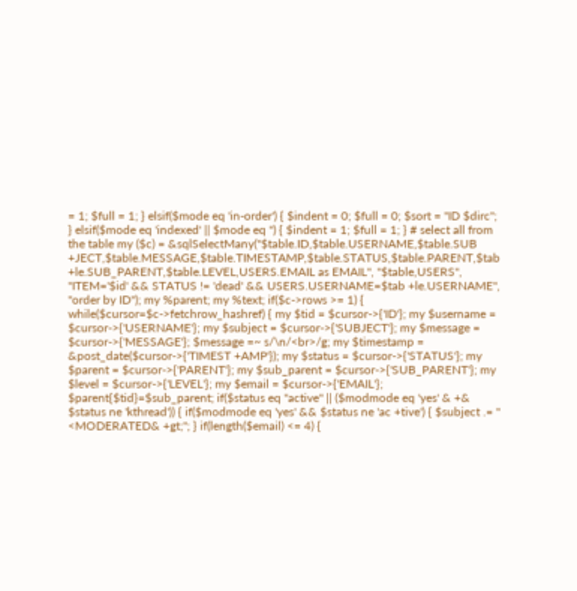= 1; $full = 1; } elsif($mode eq 'in-order') { $indent = 0; $full = 0; $sort = "ID $dirc"; } elsif($mode eq 'indexed' || $mode eq '') { $indent = 1; $full = 1; } # select all from the table my ($c) = &sqlSelectMany("$table.ID,$table.USERNAME,$table.SUB +JECT,$table.MESSAGE,$table.TIMESTAMP,$table.STATUS,$table.PARENT,$tab +le.SUB_PARENT,$table.LEVEL,USERS.EMAIL as EMAIL", "$table,USERS", "ITEM='$id' && STATUS != 'dead' && USERS.USERNAME=$tab +le.USERNAME", "order by ID"); my %parent; my %text; if($c->rows >= 1) { while($cursor=$c->fetchrow_hashref) { my $tid = $cursor->{'ID'}; my $username = $cursor->{'USERNAME'}; my $subject = $cursor->{'SUBJECT'}; my $message = $cursor->{'MESSAGE'}; $message =~ s/\n/<br>/g; my $timestamp = &post_date($cursor->{'TIMEST +AMP'}); my $status = $cursor->{'STATUS'}; my $parent = $cursor->{'PARENT'}; my $sub_parent = $cursor->{'SUB_PARENT'}; my $level = $cursor->{'LEVEL'}; my $email = $cursor->{'EMAIL'}; $parent{$tid}=$sub_parent; if($status eq "active" || ($modmode eq 'yes' & +& $status ne 'kthread')) { if($modmode eq 'yes' && $status ne 'ac +tive') { $subject .= " <MODERATED& +gt;"; } if(length($email) <= 4) {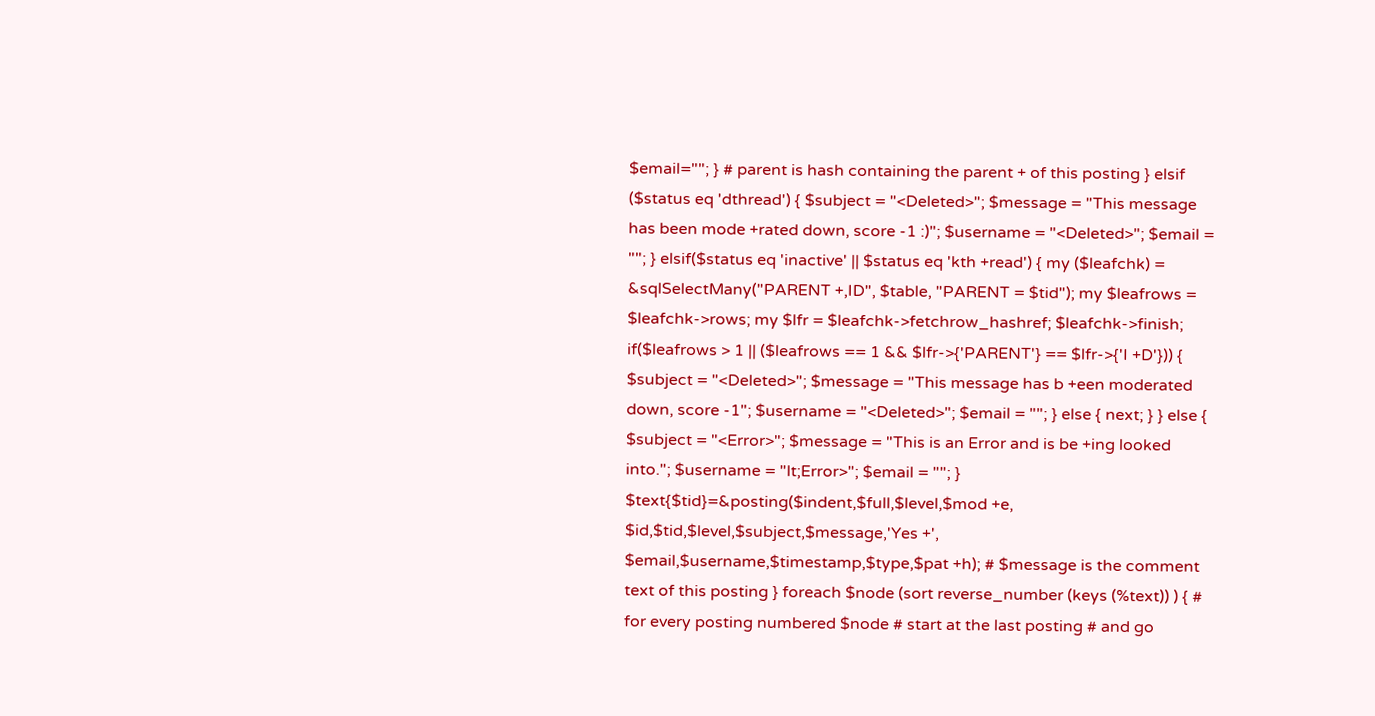$email=""; } # parent is hash containing the parent + of this posting } elsif ($status eq 'dthread') { $subject = "<Deleted>"; $message = "This message has been mode +rated down, score -1 :)"; $username = "<Deleted>"; $email = ""; } elsif($status eq 'inactive' || $status eq 'kth +read') { my ($leafchk) = &sqlSelectMany("PARENT +,ID", $table, "PARENT = $tid"); my $leafrows = $leafchk->rows; my $lfr = $leafchk->fetchrow_hashref; $leafchk->finish; if($leafrows > 1 || ($leafrows == 1 && $lfr->{'PARENT'} == $lfr->{'I +D'})) { $subject = "<Deleted>"; $message = "This message has b +een moderated down, score -1"; $username = "<Deleted>"; $email = ""; } else { next; } } else { $subject = "<Error>"; $message = "This is an Error and is be +ing looked into."; $username = "lt;Error>"; $email = ""; } $text{$tid}=&posting($indent,$full,$level,$mod +e, $id,$tid,$level,$subject,$message,'Yes +', $email,$username,$timestamp,$type,$pat +h); # $message is the comment text of this posting } foreach $node (sort reverse_number (keys (%text)) ) { # for every posting numbered $node # start at the last posting # and go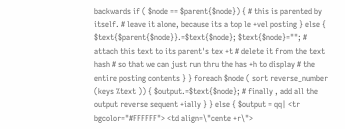backwards if ( $node == $parent{$node}) { # this is parented by itself. # leave it alone, because its a top le +vel posting } else { $text{$parent{$node}}.=$text{$node}; $text{$node}=""; # attach this text to its parent's tex +t # delete it from the text hash # so that we can just run thru the has +h to display # the entire posting contents } } foreach $node ( sort reverse_number (keys %text )) { $output.=$text{$node}; # finally , add all the output reverse sequent +ially } } else { $output = qq| <tr bgcolor="#FFFFFF"> <td align=\"cente +r\">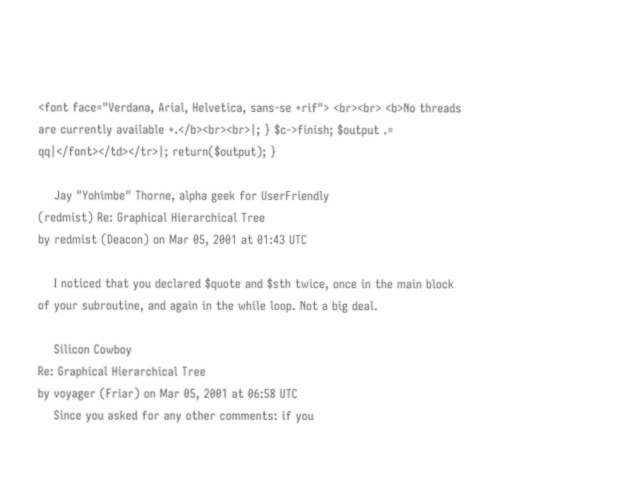<font face="Verdana, Arial, Helvetica, sans-se +rif"> <br><br> <b>No threads are currently available +.</b><br><br>|; } $c->finish; $output .= qq|</font></td></tr>|; return($output); }

    Jay "Yohimbe" Thorne, alpha geek for UserFriendly
(redmist) Re: Graphical Hierarchical Tree
by redmist (Deacon) on Mar 05, 2001 at 01:43 UTC

    I noticed that you declared $quote and $sth twice, once in the main block of your subroutine, and again in the while loop. Not a big deal.

    Silicon Cowboy
Re: Graphical Hierarchical Tree
by voyager (Friar) on Mar 05, 2001 at 06:58 UTC
    Since you asked for any other comments: if you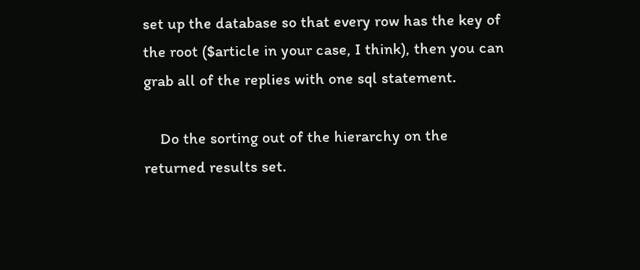set up the database so that every row has the key of the root ($article in your case, I think), then you can grab all of the replies with one sql statement.

    Do the sorting out of the hierarchy on the returned results set.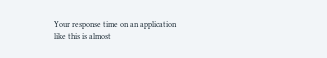Your response time on an application like this is almost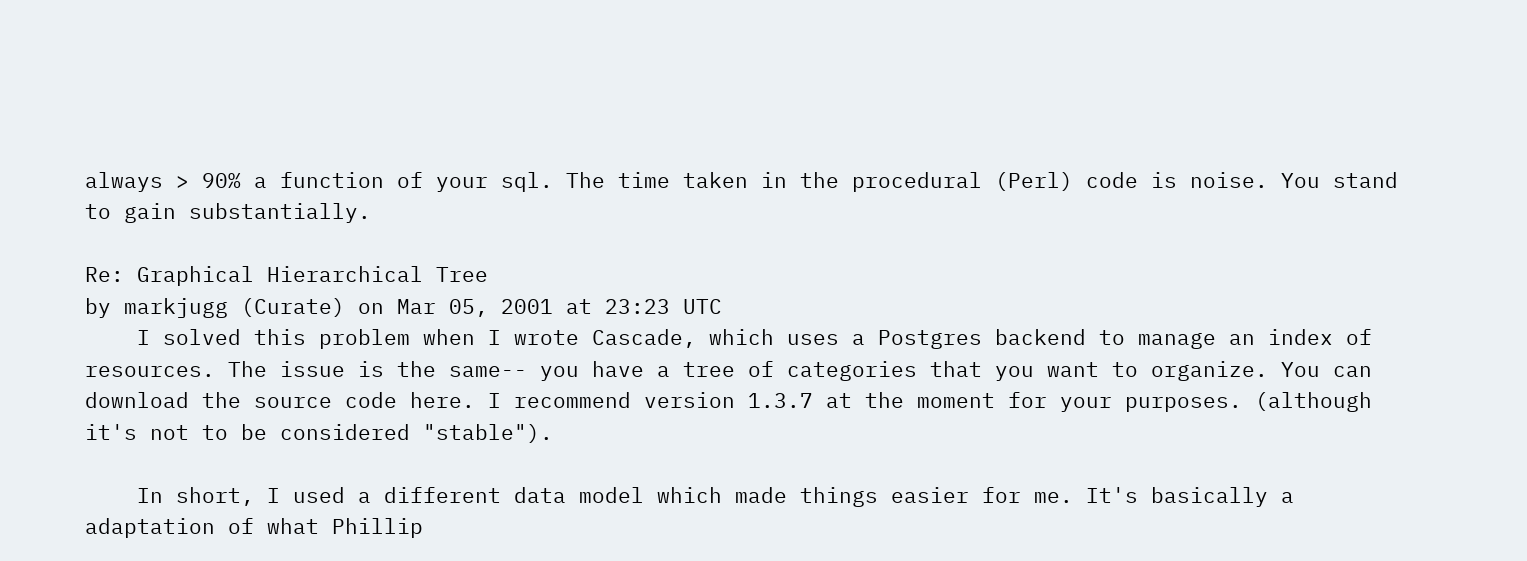always > 90% a function of your sql. The time taken in the procedural (Perl) code is noise. You stand to gain substantially.

Re: Graphical Hierarchical Tree
by markjugg (Curate) on Mar 05, 2001 at 23:23 UTC
    I solved this problem when I wrote Cascade, which uses a Postgres backend to manage an index of resources. The issue is the same-- you have a tree of categories that you want to organize. You can download the source code here. I recommend version 1.3.7 at the moment for your purposes. (although it's not to be considered "stable").

    In short, I used a different data model which made things easier for me. It's basically a adaptation of what Phillip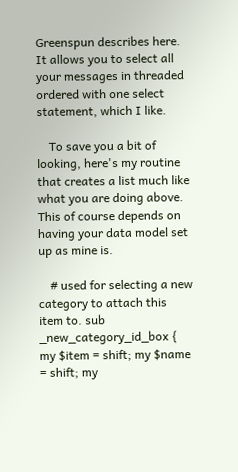Greenspun describes here. It allows you to select all your messages in threaded ordered with one select statement, which I like.

    To save you a bit of looking, here's my routine that creates a list much like what you are doing above. This of course depends on having your data model set up as mine is.

    # used for selecting a new category to attach this item to. sub _new_category_id_box { my $item = shift; my $name = shift; my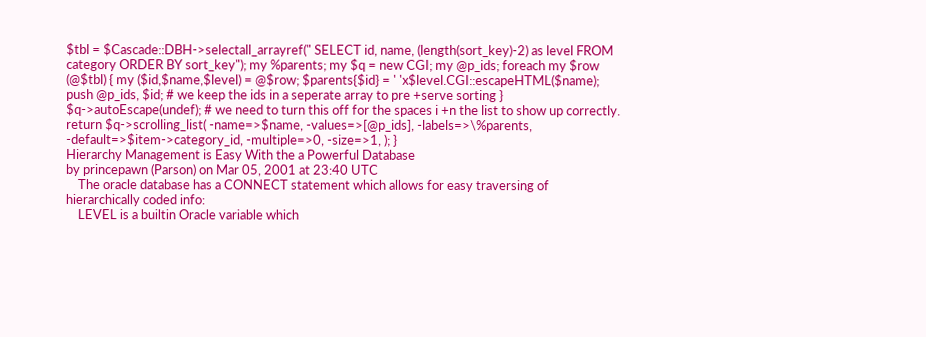$tbl = $Cascade::DBH->selectall_arrayref(" SELECT id, name, (length(sort_key)-2) as level FROM category ORDER BY sort_key"); my %parents; my $q = new CGI; my @p_ids; foreach my $row (@$tbl) { my ($id,$name,$level) = @$row; $parents{$id} = ' 'x$level.CGI::escapeHTML($name); push @p_ids, $id; # we keep the ids in a seperate array to pre +serve sorting } $q->autoEscape(undef); # we need to turn this off for the spaces i +n the list to show up correctly. return $q->scrolling_list( -name=>$name, -values=>[@p_ids], -labels=>\%parents, -default=>$item->category_id, -multiple=>0, -size=>1, ); }
Hierarchy Management is Easy With the a Powerful Database
by princepawn (Parson) on Mar 05, 2001 at 23:40 UTC
    The oracle database has a CONNECT statement which allows for easy traversing of hierarchically coded info:
    LEVEL is a builtin Oracle variable which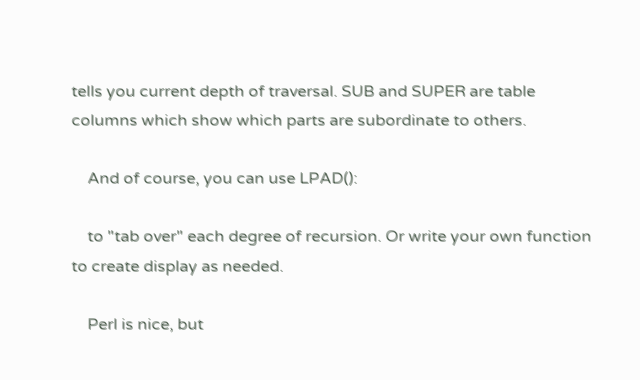tells you current depth of traversal. SUB and SUPER are table columns which show which parts are subordinate to others.

    And of course, you can use LPAD():

    to "tab over" each degree of recursion. Or write your own function to create display as needed.

    Perl is nice, but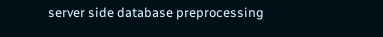server side database preprocessing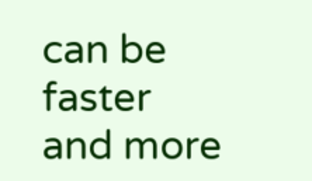can be faster and more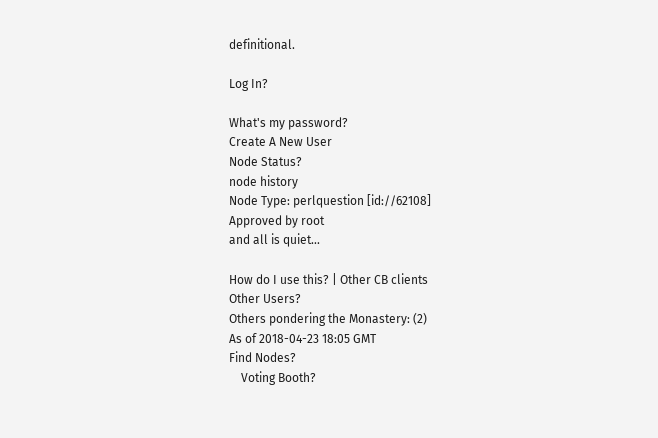definitional.

Log In?

What's my password?
Create A New User
Node Status?
node history
Node Type: perlquestion [id://62108]
Approved by root
and all is quiet...

How do I use this? | Other CB clients
Other Users?
Others pondering the Monastery: (2)
As of 2018-04-23 18:05 GMT
Find Nodes?
    Voting Booth?